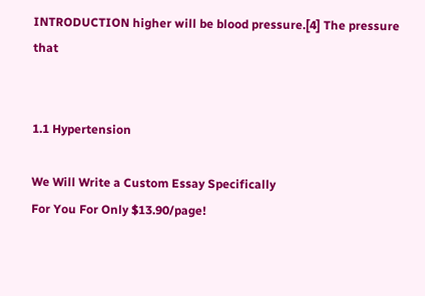INTRODUCTION higher will be blood pressure.[4] The pressure that


1.1 Hypertension

We Will Write a Custom Essay Specifically
For You For Only $13.90/page!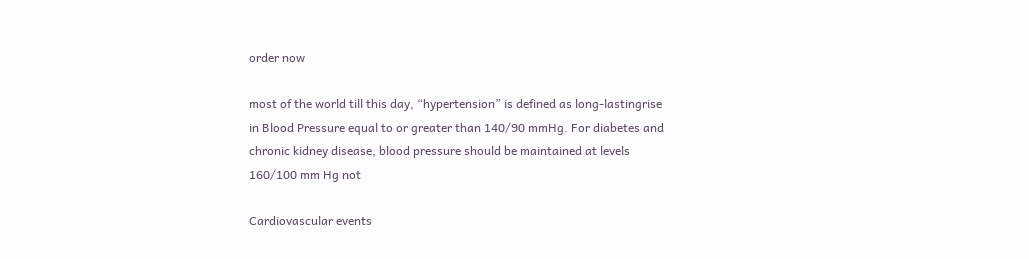order now

most of the world till this day, “hypertension” is defined as long-lastingrise
in Blood Pressure equal to or greater than 140/90 mmHg. For diabetes and
chronic kidney disease, blood pressure should be maintained at levels
160/100 mm Hg not

Cardiovascular events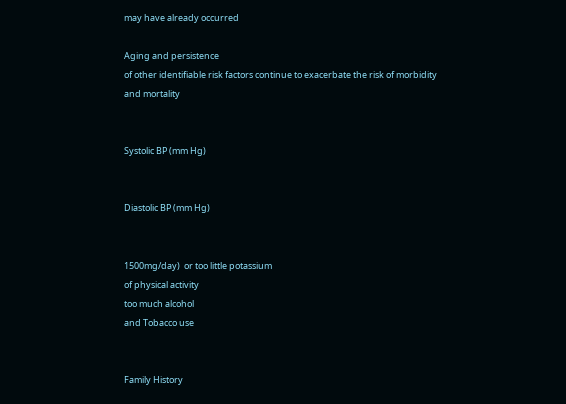may have already occurred

Aging and persistence
of other identifiable risk factors continue to exacerbate the risk of morbidity
and mortality


Systolic BP (mm Hg)


Diastolic BP (mm Hg)


1500mg/day)  or too little potassium
of physical activity
too much alcohol
and Tobacco use


Family History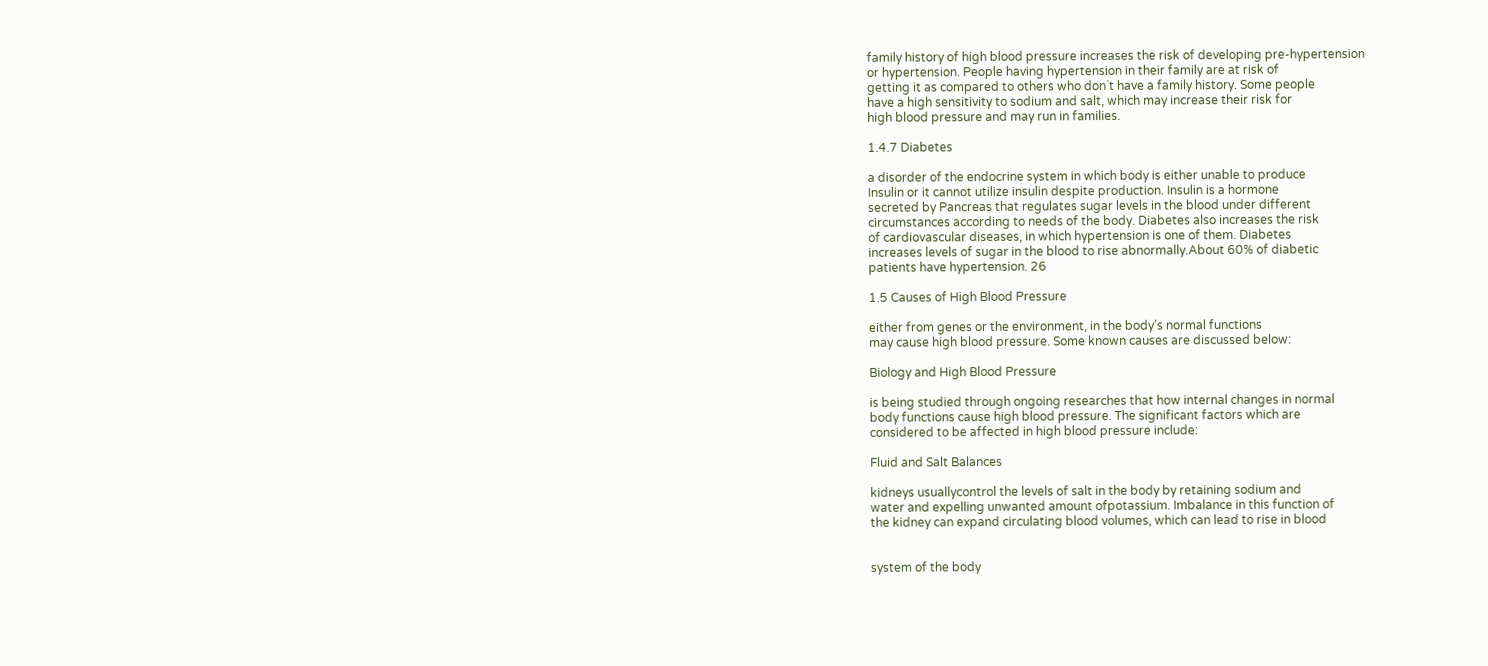family history of high blood pressure increases the risk of developing pre-hypertension
or hypertension. People having hypertension in their family are at risk of
getting it as compared to others who don`t have a family history. Some people
have a high sensitivity to sodium and salt, which may increase their risk for
high blood pressure and may run in families.

1.4.7 Diabetes

a disorder of the endocrine system in which body is either unable to produce
Insulin or it cannot utilize insulin despite production. Insulin is a hormone
secreted by Pancreas that regulates sugar levels in the blood under different
circumstances according to needs of the body. Diabetes also increases the risk
of cardiovascular diseases, in which hypertension is one of them. Diabetes
increases levels of sugar in the blood to rise abnormally.About 60% of diabetic
patients have hypertension. 26

1.5 Causes of High Blood Pressure

either from genes or the environment, in the body’s normal functions
may cause high blood pressure. Some known causes are discussed below:

Biology and High Blood Pressure

is being studied through ongoing researches that how internal changes in normal
body functions cause high blood pressure. The significant factors which are
considered to be affected in high blood pressure include:

Fluid and Salt Balances

kidneys usuallycontrol the levels of salt in the body by retaining sodium and
water and expelling unwanted amount ofpotassium. Imbalance in this function of
the kidney can expand circulating blood volumes, which can lead to rise in blood


system of the body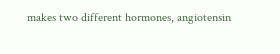makes two different hormones, angiotensin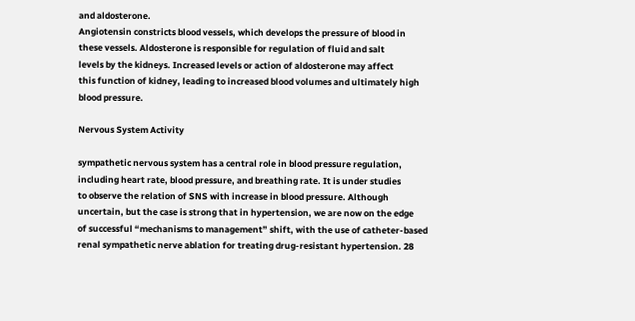and aldosterone.
Angiotensin constricts blood vessels, which develops the pressure of blood in
these vessels. Aldosterone is responsible for regulation of fluid and salt
levels by the kidneys. Increased levels or action of aldosterone may affect
this function of kidney, leading to increased blood volumes and ultimately high
blood pressure.

Nervous System Activity

sympathetic nervous system has a central role in blood pressure regulation,
including heart rate, blood pressure, and breathing rate. It is under studies
to observe the relation of SNS with increase in blood pressure. Although
uncertain, but the case is strong that in hypertension, we are now on the edge
of successful “mechanisms to management” shift, with the use of catheter-based
renal sympathetic nerve ablation for treating drug-resistant hypertension. 28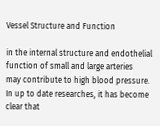Vessel Structure and Function

in the internal structure and endothelial function of small and large arteries
may contribute to high blood pressure. In up to date researches, it has become
clear that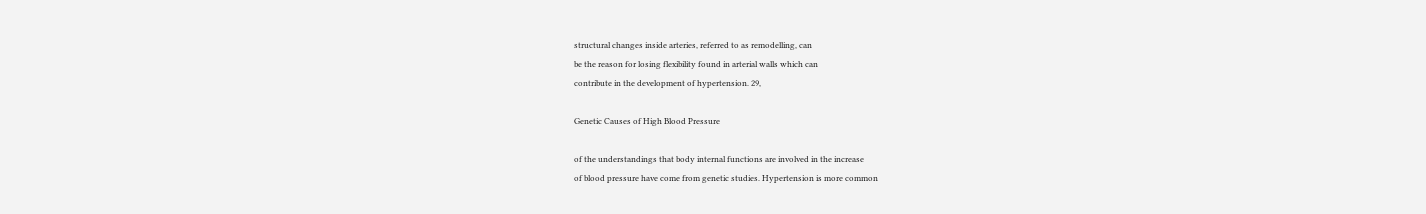structural changes inside arteries, referred to as remodelling, can
be the reason for losing flexibility found in arterial walls which can
contribute in the development of hypertension. 29,

Genetic Causes of High Blood Pressure

of the understandings that body internal functions are involved in the increase
of blood pressure have come from genetic studies. Hypertension is more common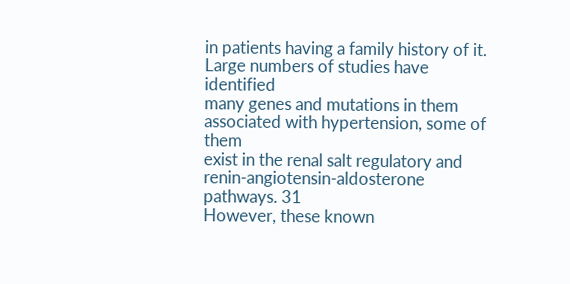in patients having a family history of it. Large numbers of studies have identified
many genes and mutations in them associated with hypertension, some of them
exist in the renal salt regulatory and renin-angiotensin-aldosterone pathways. 31
However, these known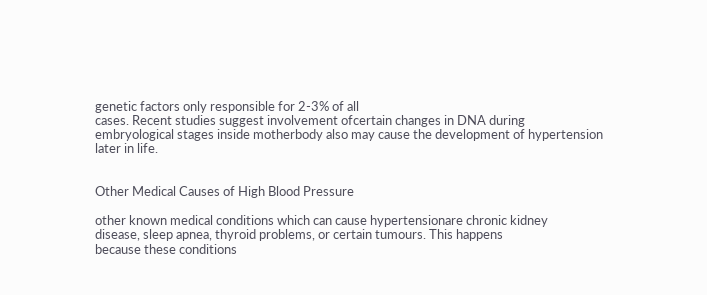genetic factors only responsible for 2-3% of all
cases. Recent studies suggest involvement ofcertain changes in DNA during
embryological stages inside motherbody also may cause the development of hypertension
later in life.


Other Medical Causes of High Blood Pressure

other known medical conditions which can cause hypertensionare chronic kidney
disease, sleep apnea, thyroid problems, or certain tumours. This happens
because these conditions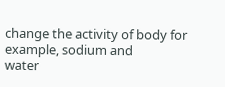change the activity of body for example, sodium and
water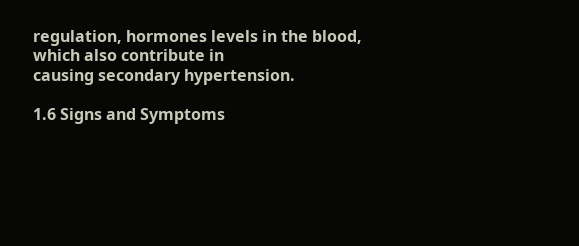regulation, hormones levels in the blood, which also contribute in
causing secondary hypertension.

1.6 Signs and Symptoms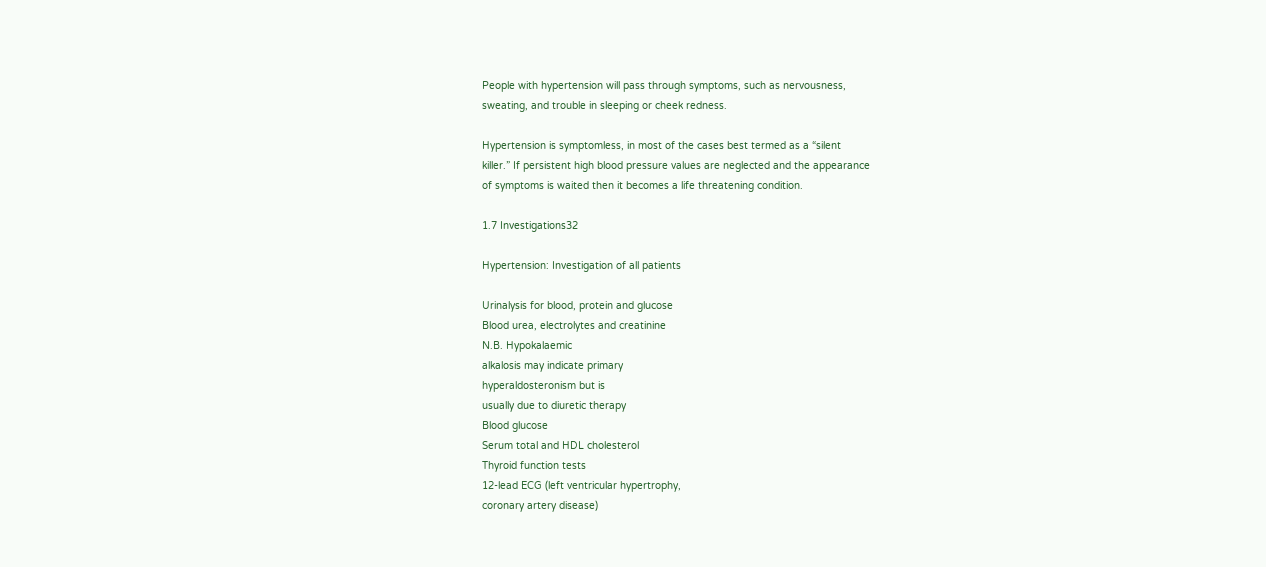People with hypertension will pass through symptoms, such as nervousness,
sweating, and trouble in sleeping or cheek redness.

Hypertension is symptomless, in most of the cases best termed as a “silent
killer.” If persistent high blood pressure values are neglected and the appearance
of symptoms is waited then it becomes a life threatening condition.

1.7 Investigations32

Hypertension: Investigation of all patients

Urinalysis for blood, protein and glucose
Blood urea, electrolytes and creatinine
N.B. Hypokalaemic
alkalosis may indicate primary
hyperaldosteronism but is
usually due to diuretic therapy
Blood glucose
Serum total and HDL cholesterol
Thyroid function tests
12-lead ECG (left ventricular hypertrophy,
coronary artery disease)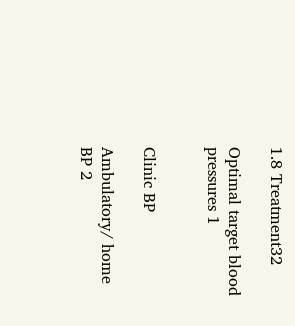1.8 Treatment32

Optimal target blood pressures 1


Clinic BP

Ambulatory/ home BP 2